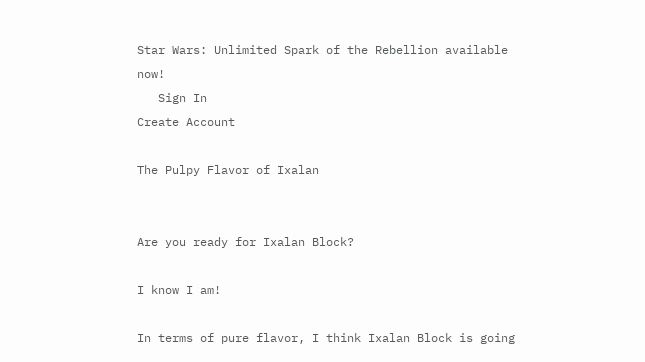Star Wars: Unlimited Spark of the Rebellion available now!
   Sign In
Create Account

The Pulpy Flavor of Ixalan


Are you ready for Ixalan Block?

I know I am!

In terms of pure flavor, I think Ixalan Block is going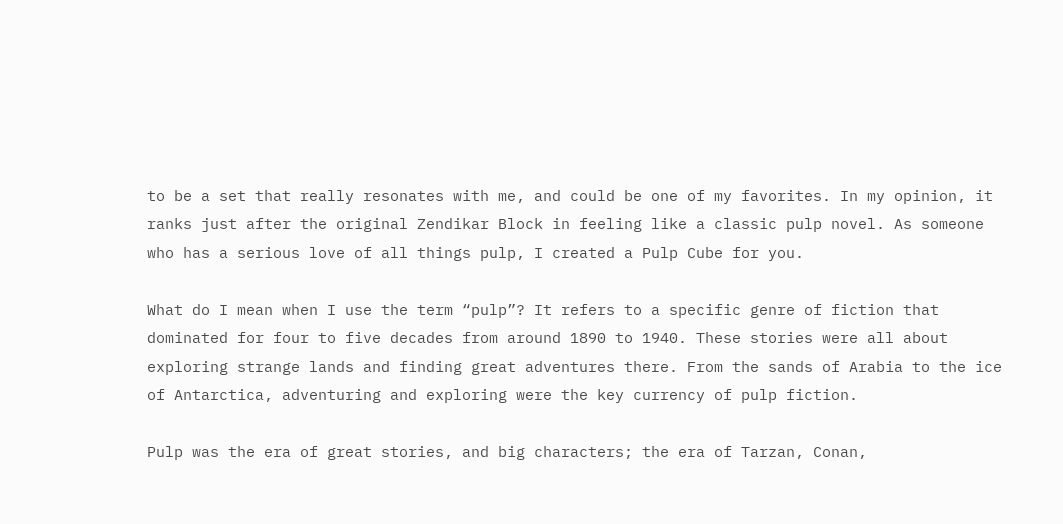to be a set that really resonates with me, and could be one of my favorites. In my opinion, it ranks just after the original Zendikar Block in feeling like a classic pulp novel. As someone who has a serious love of all things pulp, I created a Pulp Cube for you.

What do I mean when I use the term “pulp”? It refers to a specific genre of fiction that dominated for four to five decades from around 1890 to 1940. These stories were all about exploring strange lands and finding great adventures there. From the sands of Arabia to the ice of Antarctica, adventuring and exploring were the key currency of pulp fiction.

Pulp was the era of great stories, and big characters; the era of Tarzan, Conan,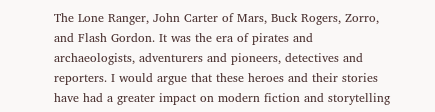The Lone Ranger, John Carter of Mars, Buck Rogers, Zorro, and Flash Gordon. It was the era of pirates and archaeologists, adventurers and pioneers, detectives and reporters. I would argue that these heroes and their stories have had a greater impact on modern fiction and storytelling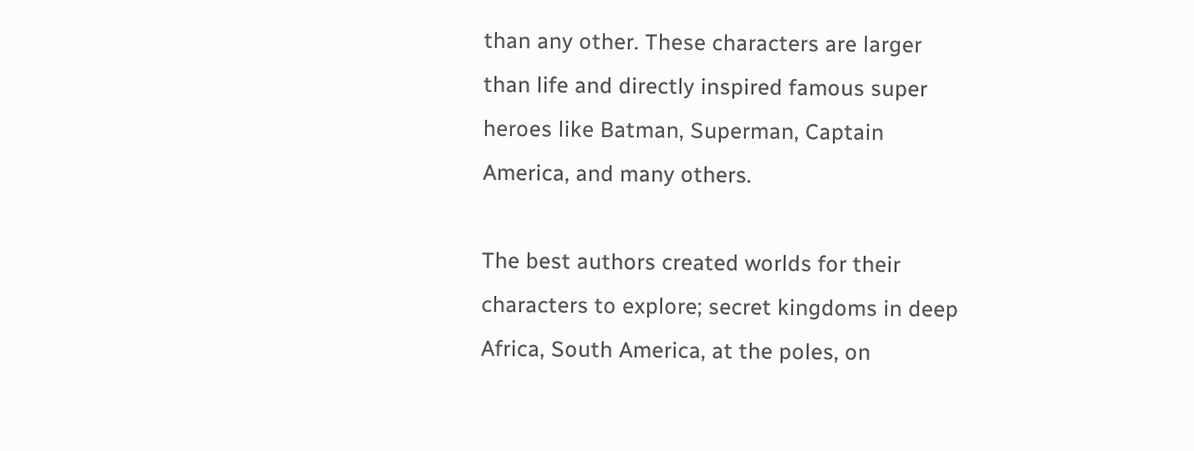than any other. These characters are larger than life and directly inspired famous super heroes like Batman, Superman, Captain America, and many others.

The best authors created worlds for their characters to explore; secret kingdoms in deep Africa, South America, at the poles, on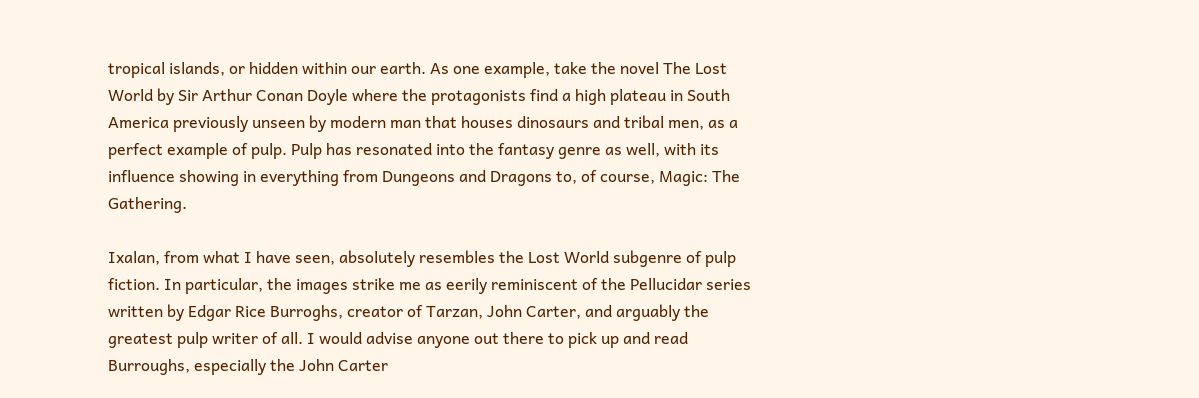tropical islands, or hidden within our earth. As one example, take the novel The Lost World by Sir Arthur Conan Doyle where the protagonists find a high plateau in South America previously unseen by modern man that houses dinosaurs and tribal men, as a perfect example of pulp. Pulp has resonated into the fantasy genre as well, with its influence showing in everything from Dungeons and Dragons to, of course, Magic: The Gathering.

Ixalan, from what I have seen, absolutely resembles the Lost World subgenre of pulp fiction. In particular, the images strike me as eerily reminiscent of the Pellucidar series written by Edgar Rice Burroghs, creator of Tarzan, John Carter, and arguably the greatest pulp writer of all. I would advise anyone out there to pick up and read Burroughs, especially the John Carter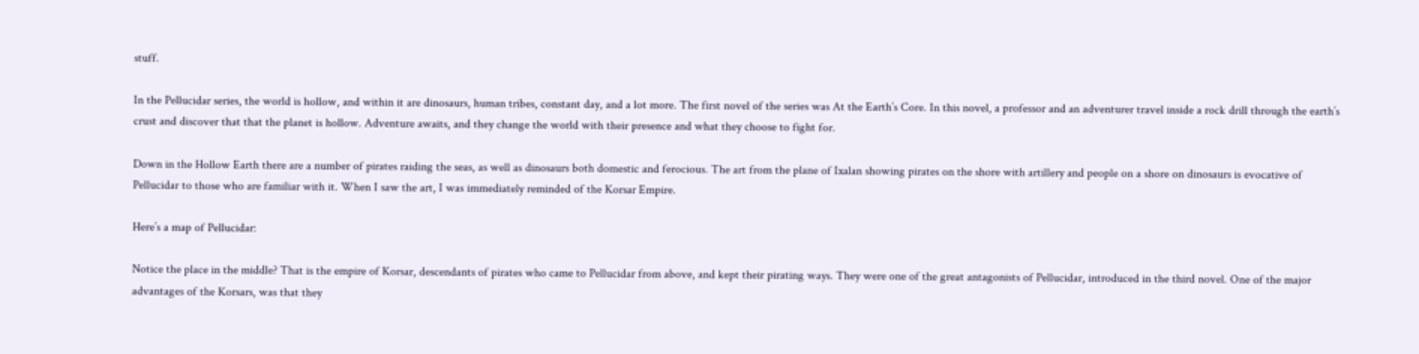stuff.

In the Pellucidar series, the world is hollow, and within it are dinosaurs, human tribes, constant day, and a lot more. The first novel of the series was At the Earth’s Core. In this novel, a professor and an adventurer travel inside a rock drill through the earth’s crust and discover that that the planet is hollow. Adventure awaits, and they change the world with their presence and what they choose to fight for.

Down in the Hollow Earth there are a number of pirates raiding the seas, as well as dinosaurs both domestic and ferocious. The art from the plane of Ixalan showing pirates on the shore with artillery and people on a shore on dinosaurs is evocative of Pellucidar to those who are familiar with it. When I saw the art, I was immediately reminded of the Korsar Empire.

Here’s a map of Pellucidar:

Notice the place in the middle? That is the empire of Korsar, descendants of pirates who came to Pellucidar from above, and kept their pirating ways. They were one of the great antagonists of Pellucidar, introduced in the third novel. One of the major advantages of the Korsars, was that they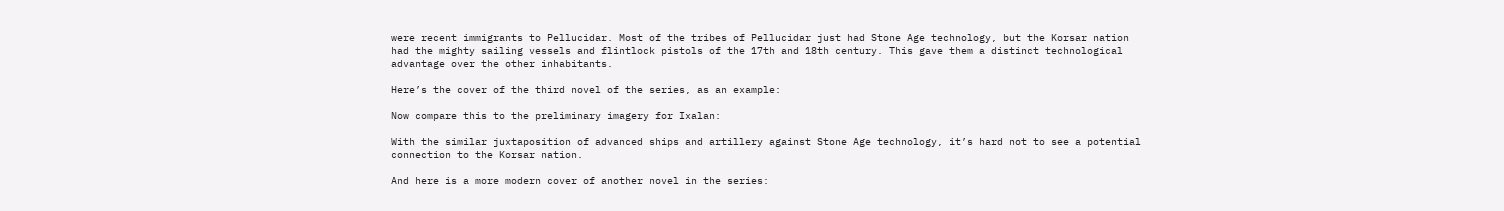were recent immigrants to Pellucidar. Most of the tribes of Pellucidar just had Stone Age technology, but the Korsar nation had the mighty sailing vessels and flintlock pistols of the 17th and 18th century. This gave them a distinct technological advantage over the other inhabitants.

Here’s the cover of the third novel of the series, as an example:

Now compare this to the preliminary imagery for Ixalan:

With the similar juxtaposition of advanced ships and artillery against Stone Age technology, it’s hard not to see a potential connection to the Korsar nation.

And here is a more modern cover of another novel in the series: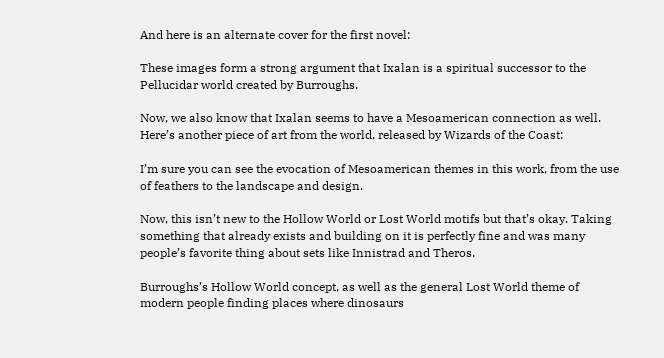And here is an alternate cover for the first novel:

These images form a strong argument that Ixalan is a spiritual successor to the Pellucidar world created by Burroughs.

Now, we also know that Ixalan seems to have a Mesoamerican connection as well. Here’s another piece of art from the world, released by Wizards of the Coast:

I’m sure you can see the evocation of Mesoamerican themes in this work, from the use of feathers to the landscape and design.

Now, this isn’t new to the Hollow World or Lost World motifs but that’s okay. Taking something that already exists and building on it is perfectly fine and was many people’s favorite thing about sets like Innistrad and Theros.

Burroughs’s Hollow World concept, as well as the general Lost World theme of modern people finding places where dinosaurs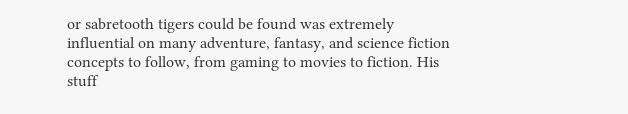or sabretooth tigers could be found was extremely influential on many adventure, fantasy, and science fiction concepts to follow, from gaming to movies to fiction. His stuff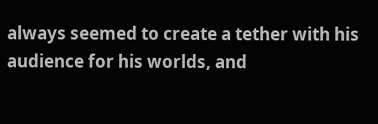always seemed to create a tether with his audience for his worlds, and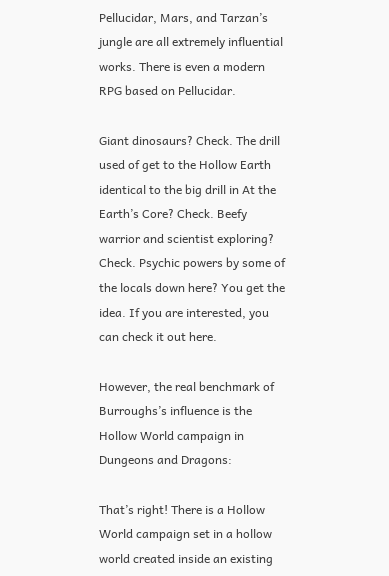Pellucidar, Mars, and Tarzan’s jungle are all extremely influential works. There is even a modern RPG based on Pellucidar.

Giant dinosaurs? Check. The drill used of get to the Hollow Earth identical to the big drill in At the Earth’s Core? Check. Beefy warrior and scientist exploring? Check. Psychic powers by some of the locals down here? You get the idea. If you are interested, you can check it out here.

However, the real benchmark of Burroughs’s influence is the Hollow World campaign in Dungeons and Dragons:

That’s right! There is a Hollow World campaign set in a hollow world created inside an existing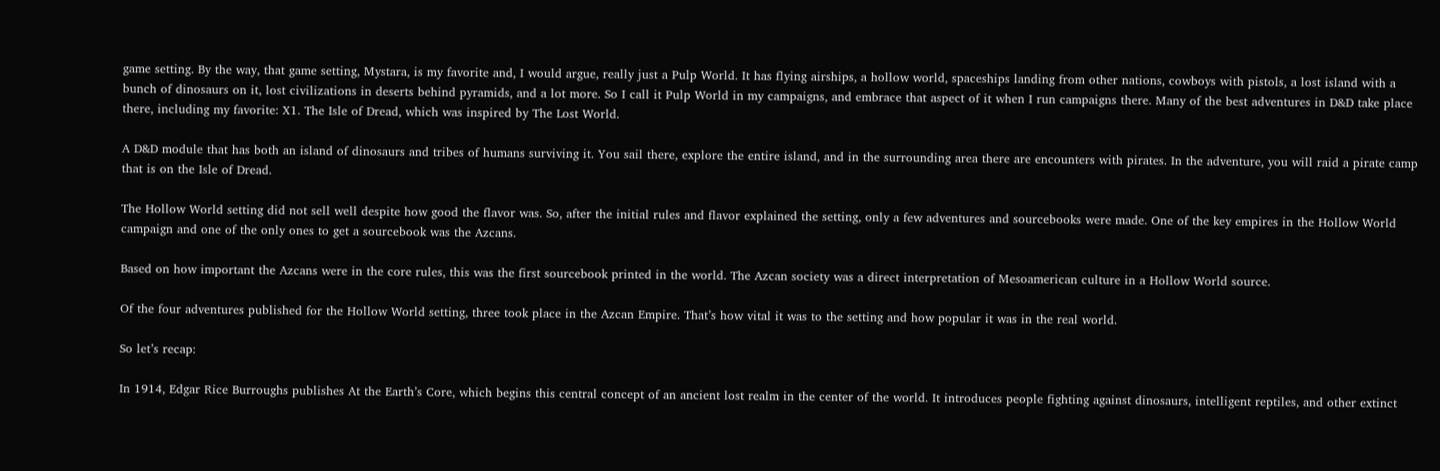game setting. By the way, that game setting, Mystara, is my favorite and, I would argue, really just a Pulp World. It has flying airships, a hollow world, spaceships landing from other nations, cowboys with pistols, a lost island with a bunch of dinosaurs on it, lost civilizations in deserts behind pyramids, and a lot more. So I call it Pulp World in my campaigns, and embrace that aspect of it when I run campaigns there. Many of the best adventures in D&D take place there, including my favorite: X1. The Isle of Dread, which was inspired by The Lost World.

A D&D module that has both an island of dinosaurs and tribes of humans surviving it. You sail there, explore the entire island, and in the surrounding area there are encounters with pirates. In the adventure, you will raid a pirate camp that is on the Isle of Dread.

The Hollow World setting did not sell well despite how good the flavor was. So, after the initial rules and flavor explained the setting, only a few adventures and sourcebooks were made. One of the key empires in the Hollow World campaign and one of the only ones to get a sourcebook was the Azcans.

Based on how important the Azcans were in the core rules, this was the first sourcebook printed in the world. The Azcan society was a direct interpretation of Mesoamerican culture in a Hollow World source.

Of the four adventures published for the Hollow World setting, three took place in the Azcan Empire. That’s how vital it was to the setting and how popular it was in the real world.

So let’s recap:

In 1914, Edgar Rice Burroughs publishes At the Earth’s Core, which begins this central concept of an ancient lost realm in the center of the world. It introduces people fighting against dinosaurs, intelligent reptiles, and other extinct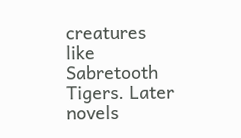creatures like Sabretooth Tigers. Later novels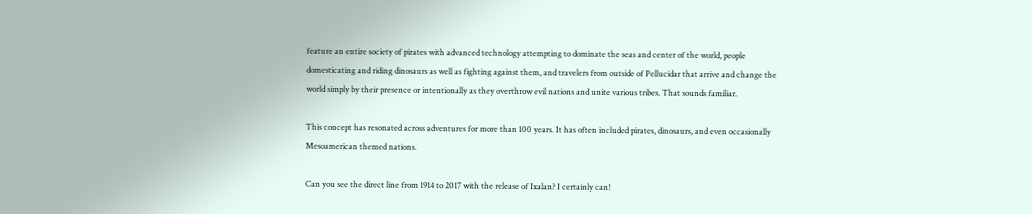feature an entire society of pirates with advanced technology attempting to dominate the seas and center of the world, people domesticating and riding dinosaurs as well as fighting against them, and travelers from outside of Pellucidar that arrive and change the world simply by their presence or intentionally as they overthrow evil nations and unite various tribes. That sounds familiar.

This concept has resonated across adventures for more than 100 years. It has often included pirates, dinosaurs, and even occasionally Mesoamerican themed nations.

Can you see the direct line from 1914 to 2017 with the release of Ixalan? I certainly can!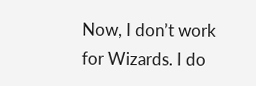Now, I don’t work for Wizards. I do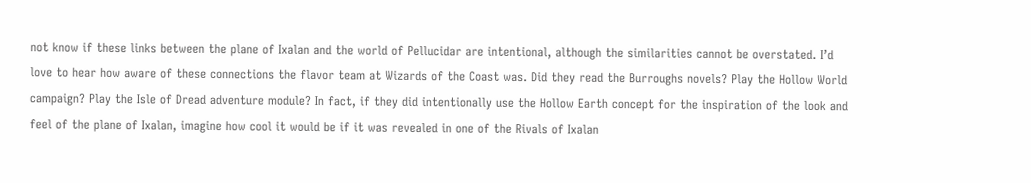not know if these links between the plane of Ixalan and the world of Pellucidar are intentional, although the similarities cannot be overstated. I’d love to hear how aware of these connections the flavor team at Wizards of the Coast was. Did they read the Burroughs novels? Play the Hollow World campaign? Play the Isle of Dread adventure module? In fact, if they did intentionally use the Hollow Earth concept for the inspiration of the look and feel of the plane of Ixalan, imagine how cool it would be if it was revealed in one of the Rivals of Ixalan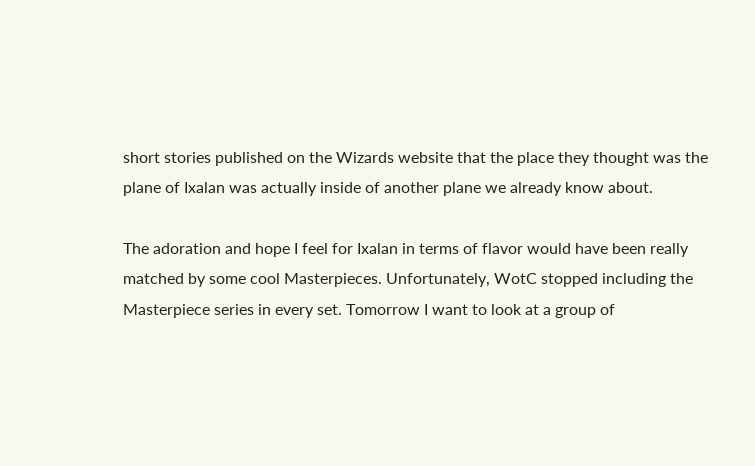short stories published on the Wizards website that the place they thought was the plane of Ixalan was actually inside of another plane we already know about.

The adoration and hope I feel for Ixalan in terms of flavor would have been really matched by some cool Masterpieces. Unfortunately, WotC stopped including the Masterpiece series in every set. Tomorrow I want to look at a group of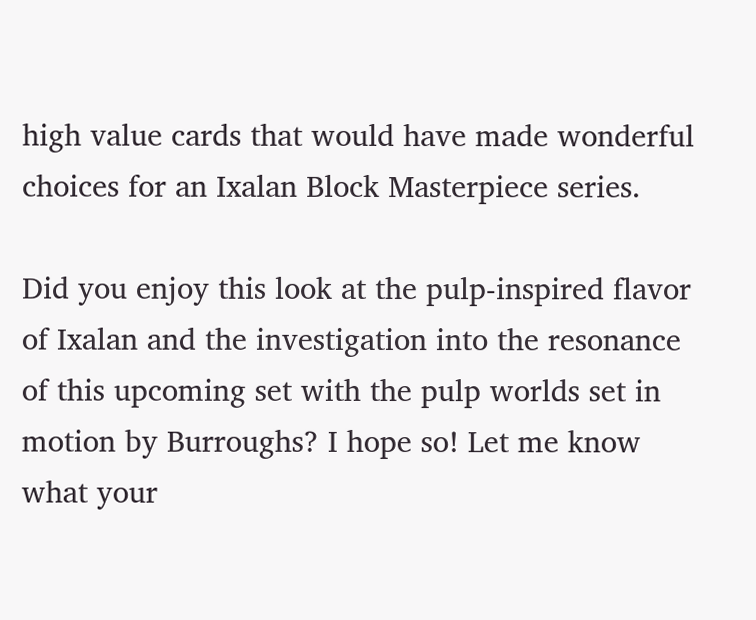high value cards that would have made wonderful choices for an Ixalan Block Masterpiece series.

Did you enjoy this look at the pulp-inspired flavor of Ixalan and the investigation into the resonance of this upcoming set with the pulp worlds set in motion by Burroughs? I hope so! Let me know what your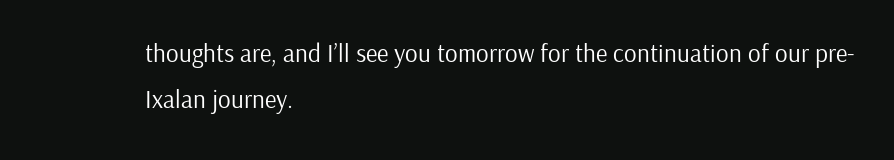thoughts are, and I’ll see you tomorrow for the continuation of our pre-Ixalan journey.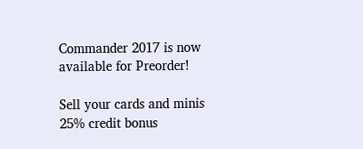Commander 2017 is now available for Preorder!

Sell your cards and minis 25% credit bonus